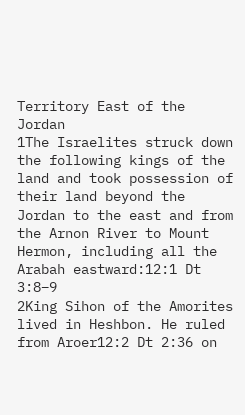Territory East of the Jordan
1The Israelites struck down the following kings of the land and took possession of their land beyond the Jordan to the east and from the Arnon River to Mount Hermon, including all the Arabah eastward:12:1 Dt 3:8–9
2King Sihon of the Amorites lived in Heshbon. He ruled from Aroer12:2 Dt 2:36 on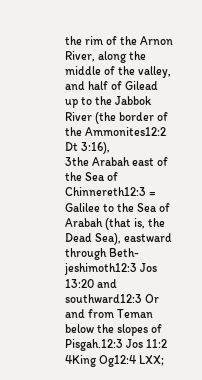the rim of the Arnon River, along the middle of the valley, and half of Gilead up to the Jabbok River (the border of the Ammonites12:2 Dt 3:16),
3the Arabah east of the Sea of Chinnereth12:3 = Galilee to the Sea of Arabah (that is, the Dead Sea), eastward through Beth-jeshimoth12:3 Jos 13:20 and southward12:3 Or and from Teman below the slopes of Pisgah.12:3 Jos 11:2
4King Og12:4 LXX;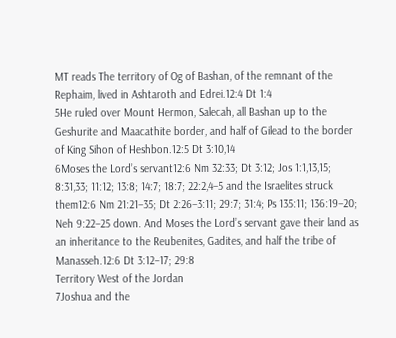MT reads The territory of Og of Bashan, of the remnant of the Rephaim, lived in Ashtaroth and Edrei.12:4 Dt 1:4
5He ruled over Mount Hermon, Salecah, all Bashan up to the Geshurite and Maacathite border, and half of Gilead to the border of King Sihon of Heshbon.12:5 Dt 3:10,14
6Moses the Lord’s servant12:6 Nm 32:33; Dt 3:12; Jos 1:1,13,15; 8:31,33; 11:12; 13:8; 14:7; 18:7; 22:2,4–5 and the Israelites struck them12:6 Nm 21:21–35; Dt 2:26–3:11; 29:7; 31:4; Ps 135:11; 136:19–20; Neh 9:22–25 down. And Moses the Lord’s servant gave their land as an inheritance to the Reubenites, Gadites, and half the tribe of Manasseh.12:6 Dt 3:12–17; 29:8
Territory West of the Jordan
7Joshua and the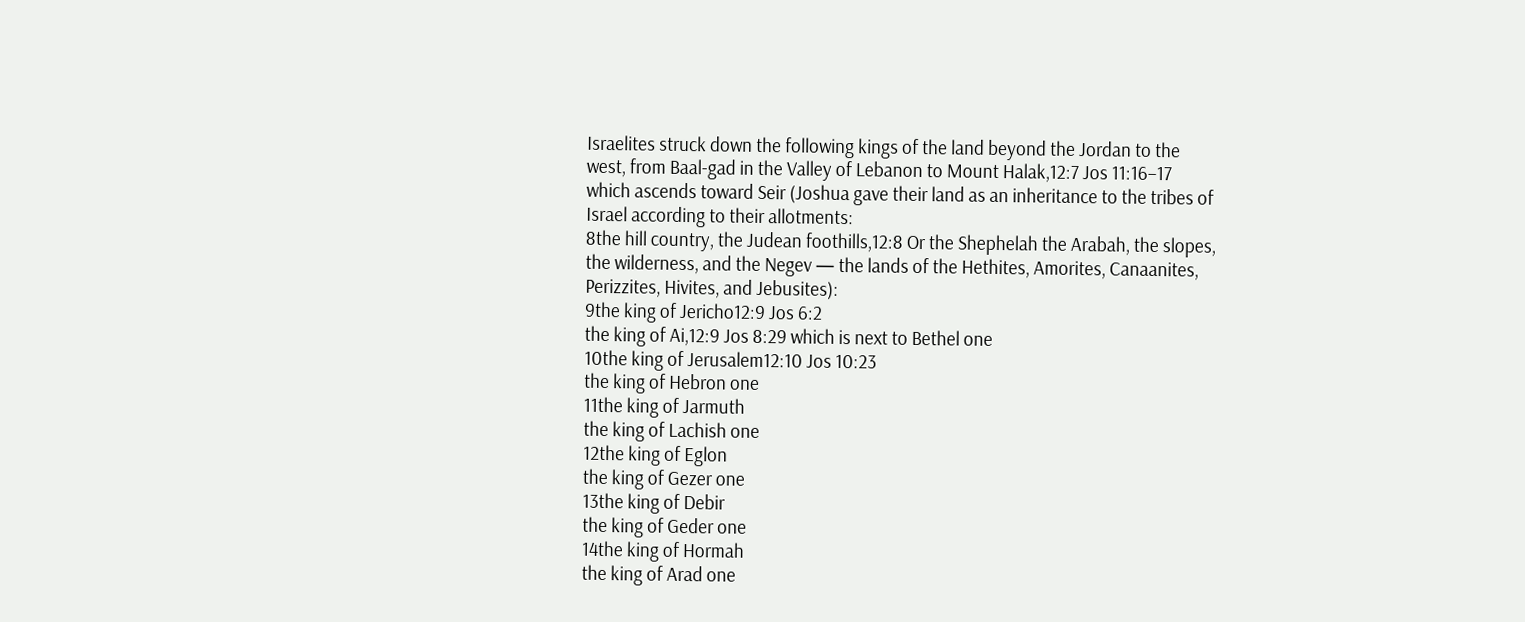Israelites struck down the following kings of the land beyond the Jordan to the west, from Baal-gad in the Valley of Lebanon to Mount Halak,12:7 Jos 11:16–17 which ascends toward Seir (Joshua gave their land as an inheritance to the tribes of Israel according to their allotments:
8the hill country, the Judean foothills,12:8 Or the Shephelah the Arabah, the slopes, the wilderness, and the Negev — the lands of the Hethites, Amorites, Canaanites, Perizzites, Hivites, and Jebusites):
9the king of Jericho12:9 Jos 6:2
the king of Ai,12:9 Jos 8:29 which is next to Bethel one
10the king of Jerusalem12:10 Jos 10:23
the king of Hebron one
11the king of Jarmuth
the king of Lachish one
12the king of Eglon
the king of Gezer one
13the king of Debir
the king of Geder one
14the king of Hormah
the king of Arad one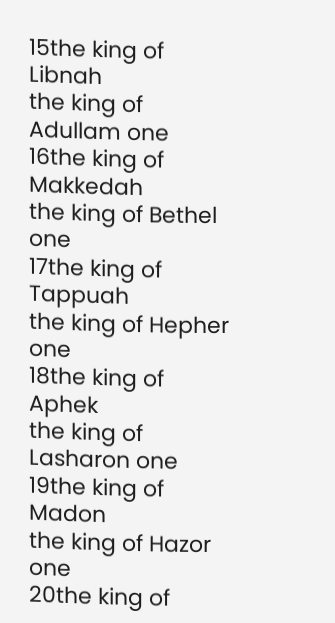15the king of Libnah
the king of Adullam one
16the king of Makkedah
the king of Bethel one
17the king of Tappuah
the king of Hepher one
18the king of Aphek
the king of Lasharon one
19the king of Madon
the king of Hazor one
20the king of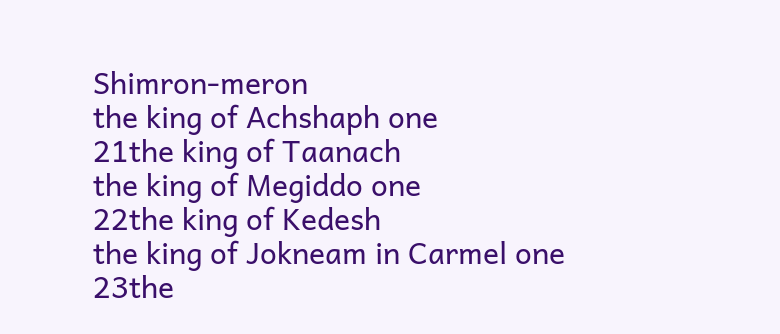Shimron-meron
the king of Achshaph one
21the king of Taanach
the king of Megiddo one
22the king of Kedesh
the king of Jokneam in Carmel one
23the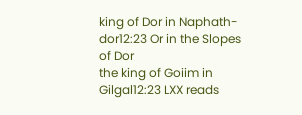king of Dor in Naphath-dor12:23 Or in the Slopes of Dor
the king of Goiim in Gilgal12:23 LXX reads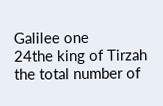Galilee one
24the king of Tirzah
the total number of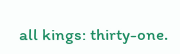all kings: thirty-one.